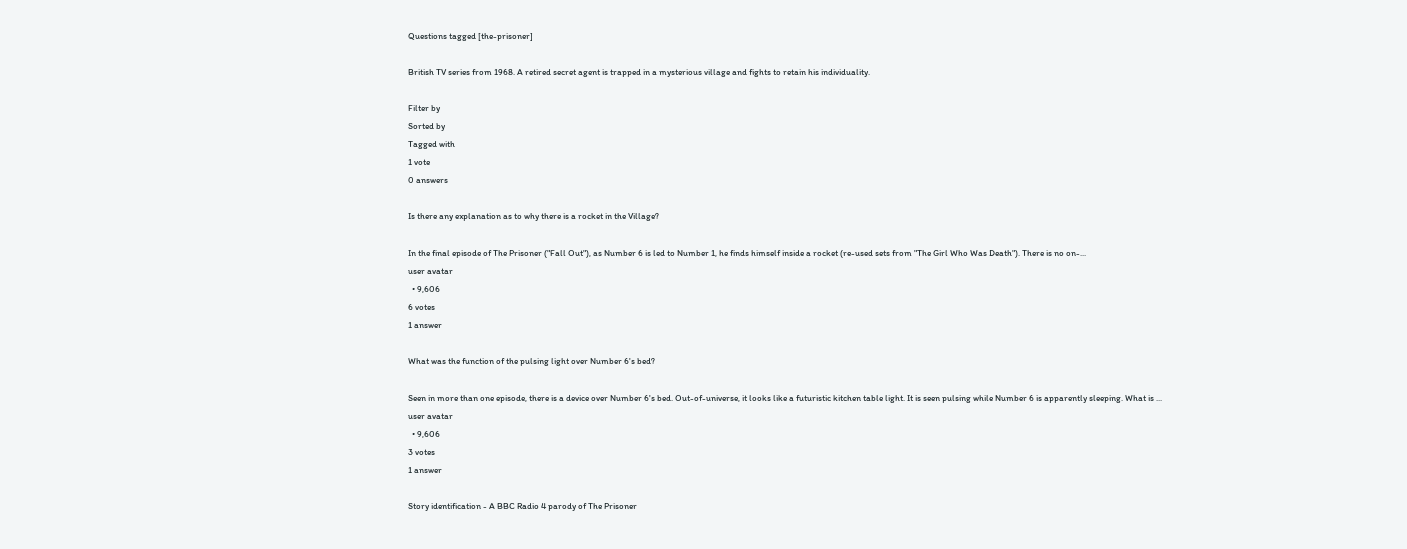Questions tagged [the-prisoner]

British TV series from 1968. A retired secret agent is trapped in a mysterious village and fights to retain his individuality.

Filter by
Sorted by
Tagged with
1 vote
0 answers

Is there any explanation as to why there is a rocket in the Village?

In the final episode of The Prisoner ("Fall Out"), as Number 6 is led to Number 1, he finds himself inside a rocket (re-used sets from "The Girl Who Was Death"). There is no on-...
user avatar
  • 9,606
6 votes
1 answer

What was the function of the pulsing light over Number 6's bed?

Seen in more than one episode, there is a device over Number 6's bed. Out-of-universe, it looks like a futuristic kitchen table light. It is seen pulsing while Number 6 is apparently sleeping. What is ...
user avatar
  • 9,606
3 votes
1 answer

Story identification - A BBC Radio 4 parody of The Prisoner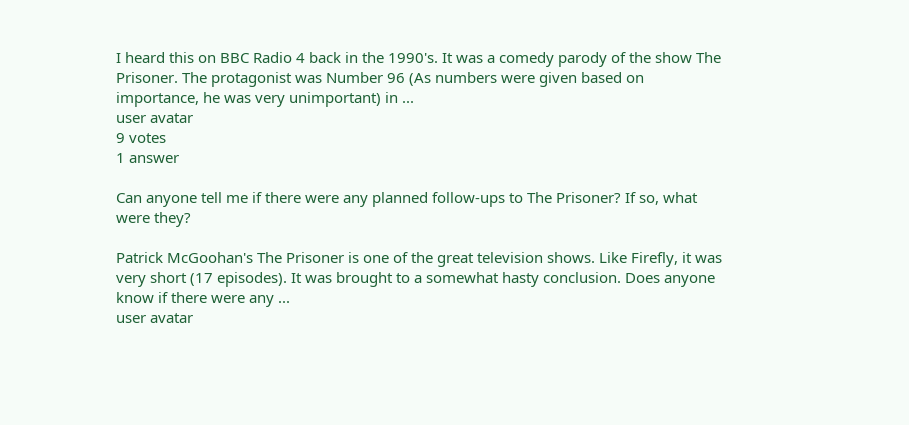I heard this on BBC Radio 4 back in the 1990's. It was a comedy parody of the show The Prisoner. The protagonist was Number 96 (As numbers were given based on importance, he was very unimportant) in ...
user avatar
9 votes
1 answer

Can anyone tell me if there were any planned follow-ups to The Prisoner? If so, what were they?

Patrick McGoohan's The Prisoner is one of the great television shows. Like Firefly, it was very short (17 episodes). It was brought to a somewhat hasty conclusion. Does anyone know if there were any ...
user avatar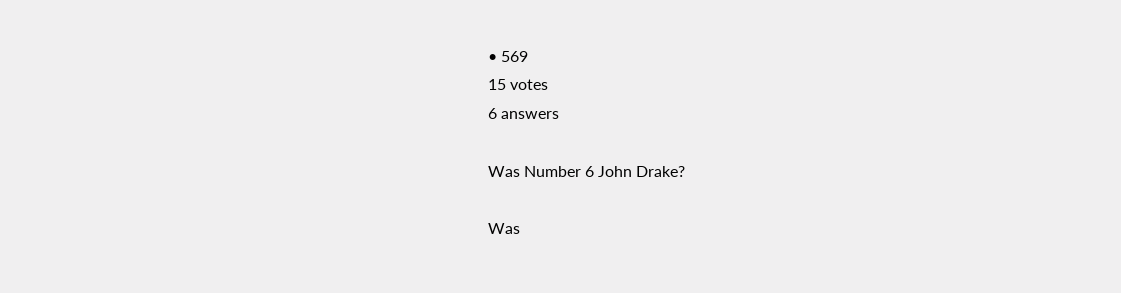• 569
15 votes
6 answers

Was Number 6 John Drake?

Was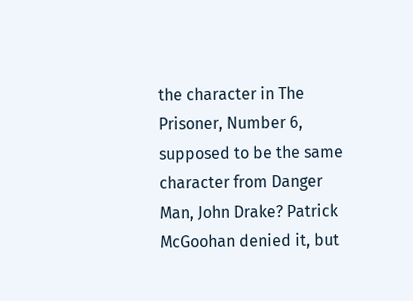the character in The Prisoner, Number 6, supposed to be the same character from Danger Man, John Drake? Patrick McGoohan denied it, but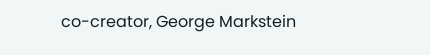co-creator, George Markstein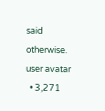said otherwise.
user avatar
  • 3,271